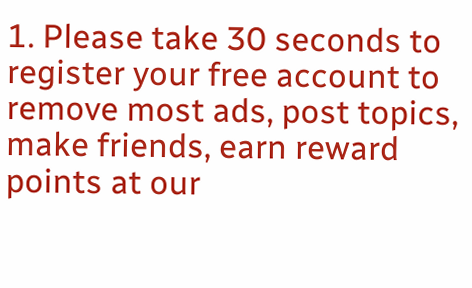1. Please take 30 seconds to register your free account to remove most ads, post topics, make friends, earn reward points at our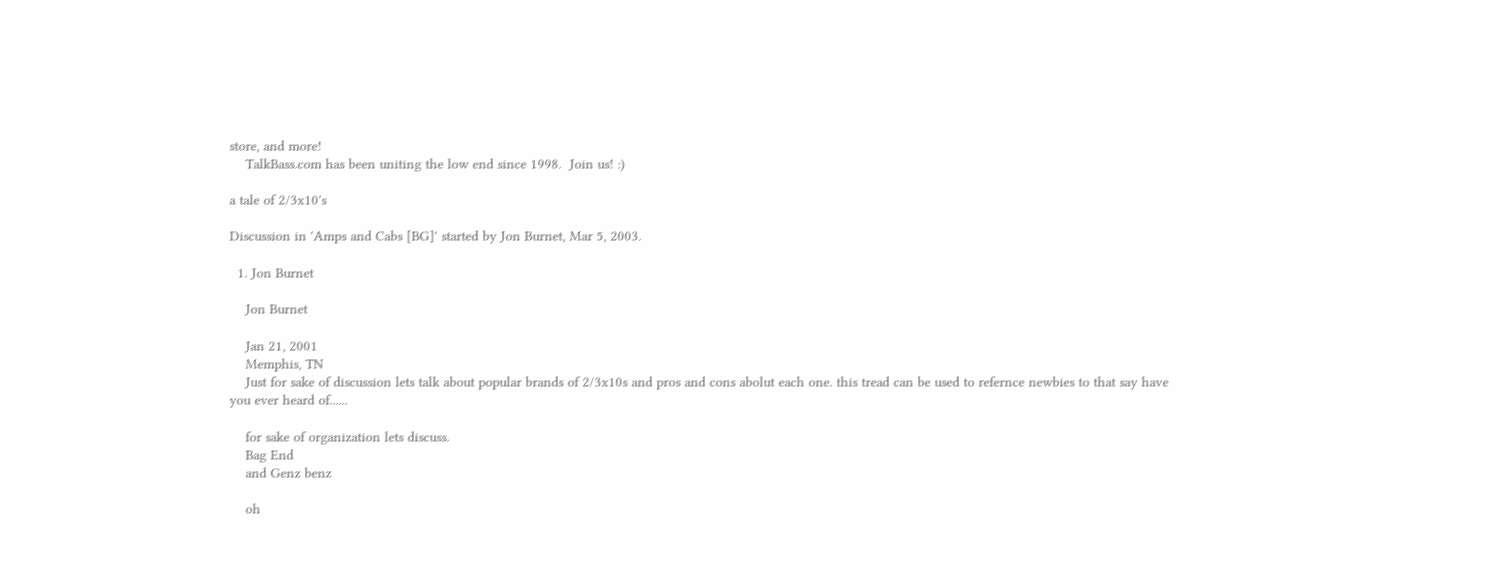store, and more!
    TalkBass.com has been uniting the low end since 1998.  Join us! :)

a tale of 2/3x10's

Discussion in 'Amps and Cabs [BG]' started by Jon Burnet, Mar 5, 2003.

  1. Jon Burnet

    Jon Burnet

    Jan 21, 2001
    Memphis, TN
    Just for sake of discussion lets talk about popular brands of 2/3x10s and pros and cons abolut each one. this tread can be used to refernce newbies to that say have you ever heard of......

    for sake of organization lets discuss.
    Bag End
    and Genz benz

    oh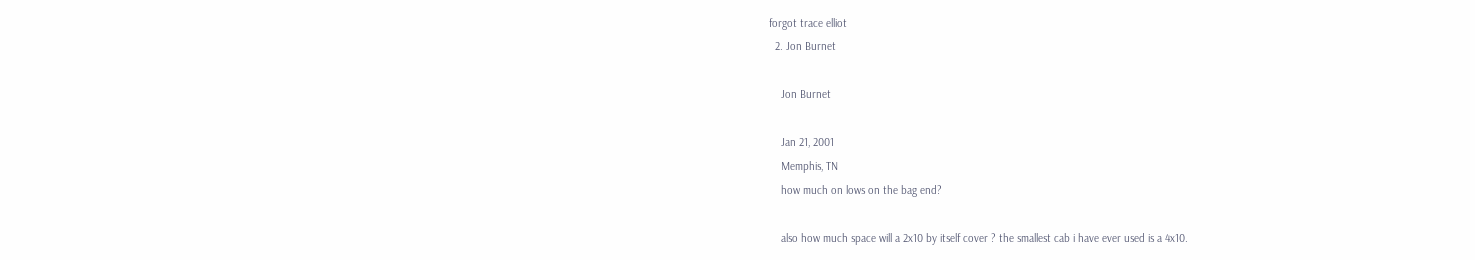forgot trace elliot
  2. Jon Burnet

    Jon Burnet

    Jan 21, 2001
    Memphis, TN
    how much on lows on the bag end?

    also how much space will a 2x10 by itself cover ? the smallest cab i have ever used is a 4x10.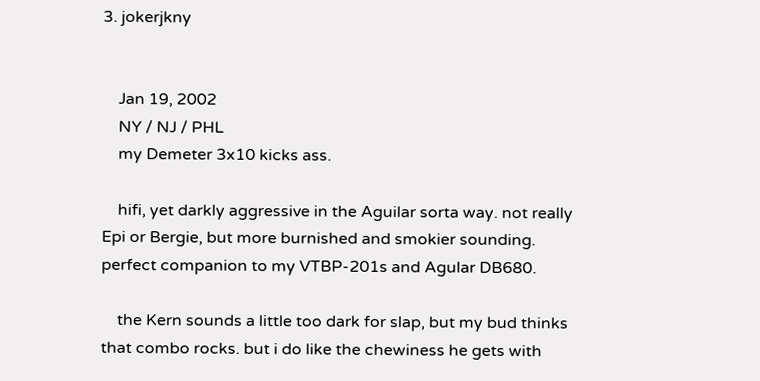3. jokerjkny


    Jan 19, 2002
    NY / NJ / PHL
    my Demeter 3x10 kicks ass.

    hifi, yet darkly aggressive in the Aguilar sorta way. not really Epi or Bergie, but more burnished and smokier sounding. perfect companion to my VTBP-201s and Agular DB680.

    the Kern sounds a little too dark for slap, but my bud thinks that combo rocks. but i do like the chewiness he gets with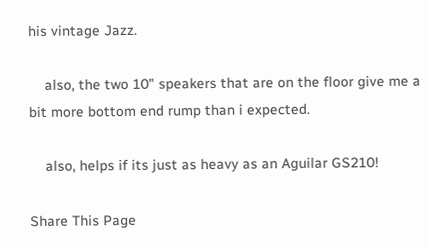his vintage Jazz.

    also, the two 10" speakers that are on the floor give me a bit more bottom end rump than i expected.

    also, helps if its just as heavy as an Aguilar GS210!

Share This Page